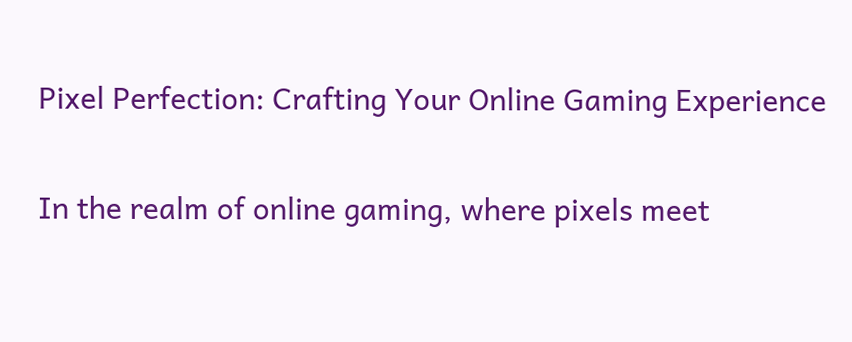Pixel Perfection: Crafting Your Online Gaming Experience

In the realm of online gaming, where pixels meet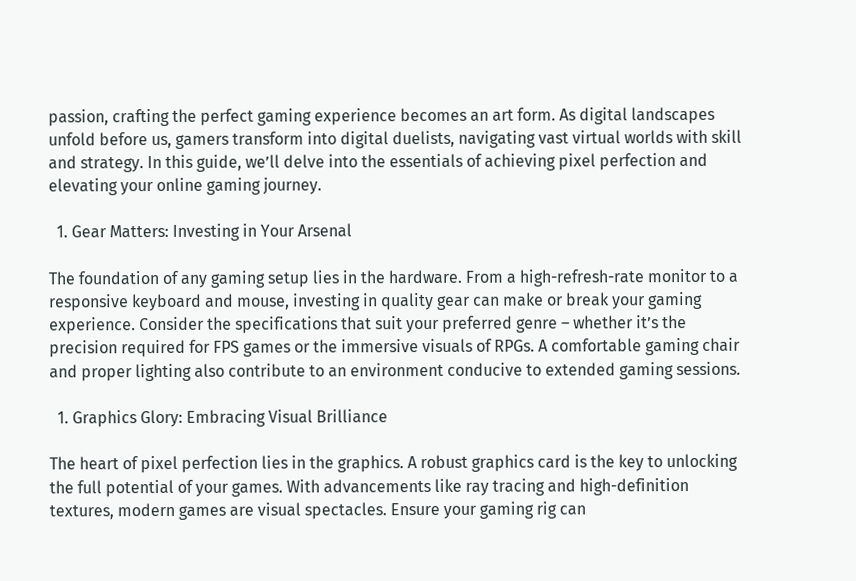passion, crafting the perfect gaming experience becomes an art form. As digital landscapes unfold before us, gamers transform into digital duelists, navigating vast virtual worlds with skill and strategy. In this guide, we’ll delve into the essentials of achieving pixel perfection and elevating your online gaming journey.

  1. Gear Matters: Investing in Your Arsenal

The foundation of any gaming setup lies in the hardware. From a high-refresh-rate monitor to a responsive keyboard and mouse, investing in quality gear can make or break your gaming experience. Consider the specifications that suit your preferred genre – whether it’s the precision required for FPS games or the immersive visuals of RPGs. A comfortable gaming chair and proper lighting also contribute to an environment conducive to extended gaming sessions.

  1. Graphics Glory: Embracing Visual Brilliance

The heart of pixel perfection lies in the graphics. A robust graphics card is the key to unlocking the full potential of your games. With advancements like ray tracing and high-definition textures, modern games are visual spectacles. Ensure your gaming rig can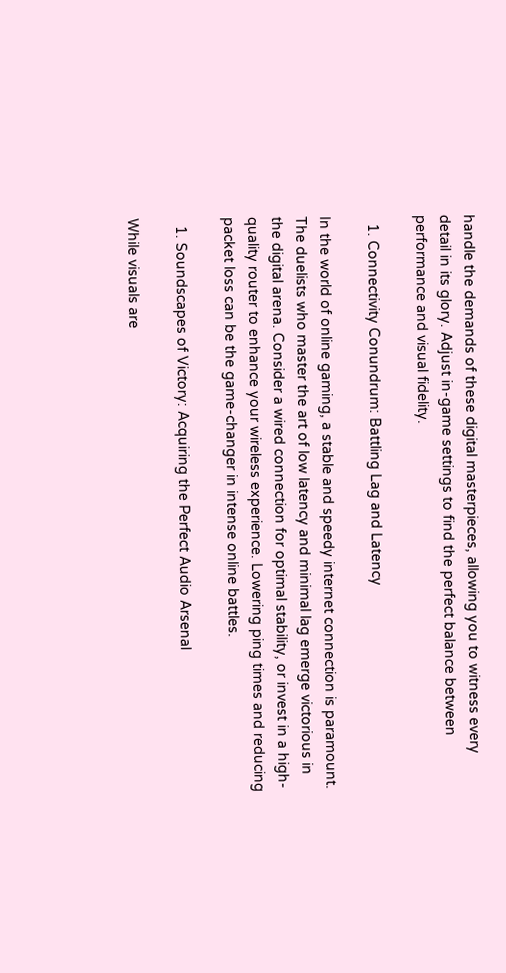handle the demands of these digital masterpieces, allowing you to witness every detail in its glory. Adjust in-game settings to find the perfect balance between performance and visual fidelity.

  1. Connectivity Conundrum: Battling Lag and Latency

In the world of online gaming, a stable and speedy internet connection is paramount. The duelists who master the art of low latency and minimal lag emerge victorious in the digital arena. Consider a wired connection for optimal stability, or invest in a high-quality router to enhance your wireless experience. Lowering ping times and reducing packet loss can be the game-changer in intense online battles.

  1. Soundscapes of Victory: Acquiring the Perfect Audio Arsenal

While visuals are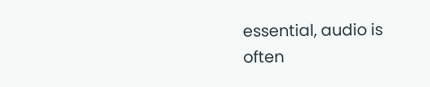essential, audio is often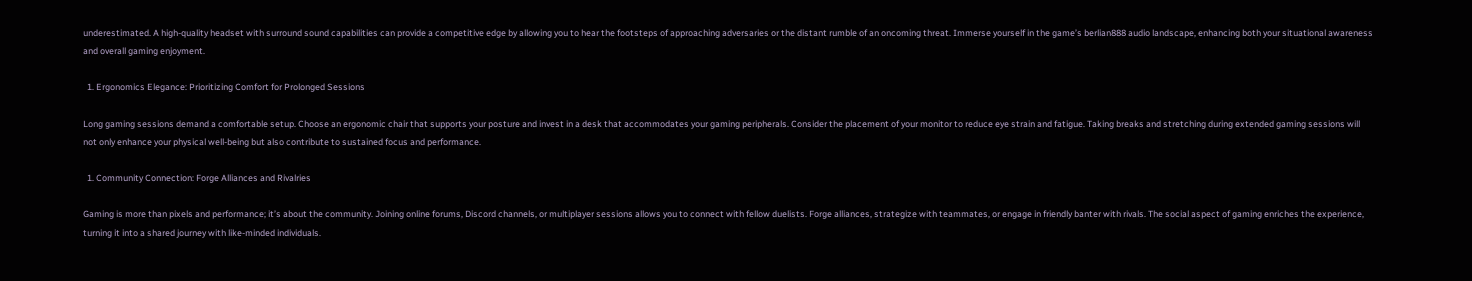underestimated. A high-quality headset with surround sound capabilities can provide a competitive edge by allowing you to hear the footsteps of approaching adversaries or the distant rumble of an oncoming threat. Immerse yourself in the game’s berlian888 audio landscape, enhancing both your situational awareness and overall gaming enjoyment.

  1. Ergonomics Elegance: Prioritizing Comfort for Prolonged Sessions

Long gaming sessions demand a comfortable setup. Choose an ergonomic chair that supports your posture and invest in a desk that accommodates your gaming peripherals. Consider the placement of your monitor to reduce eye strain and fatigue. Taking breaks and stretching during extended gaming sessions will not only enhance your physical well-being but also contribute to sustained focus and performance.

  1. Community Connection: Forge Alliances and Rivalries

Gaming is more than pixels and performance; it’s about the community. Joining online forums, Discord channels, or multiplayer sessions allows you to connect with fellow duelists. Forge alliances, strategize with teammates, or engage in friendly banter with rivals. The social aspect of gaming enriches the experience, turning it into a shared journey with like-minded individuals.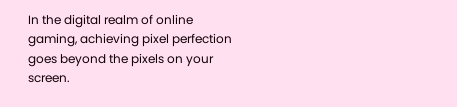In the digital realm of online gaming, achieving pixel perfection goes beyond the pixels on your screen.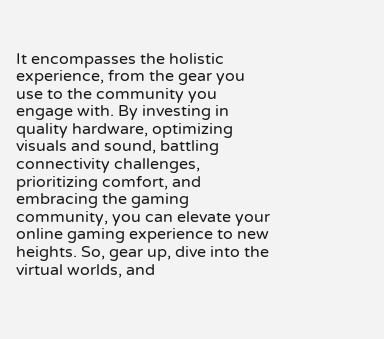It encompasses the holistic experience, from the gear you use to the community you engage with. By investing in quality hardware, optimizing visuals and sound, battling connectivity challenges, prioritizing comfort, and embracing the gaming community, you can elevate your online gaming experience to new heights. So, gear up, dive into the virtual worlds, and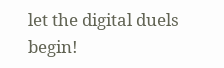let the digital duels begin!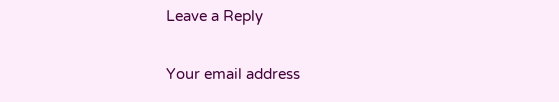Leave a Reply

Your email address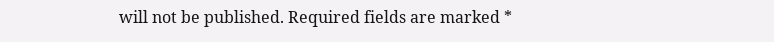will not be published. Required fields are marked *